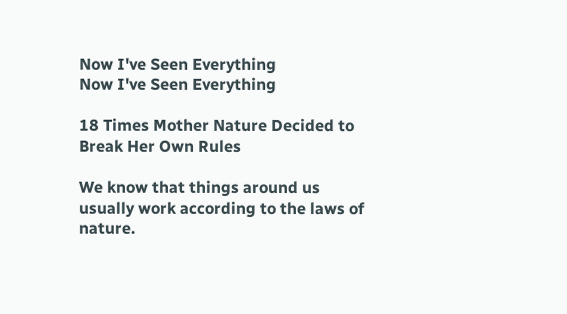Now I've Seen Everything
Now I've Seen Everything

18 Times Mother Nature Decided to Break Her Own Rules

We know that things around us usually work according to the laws of nature.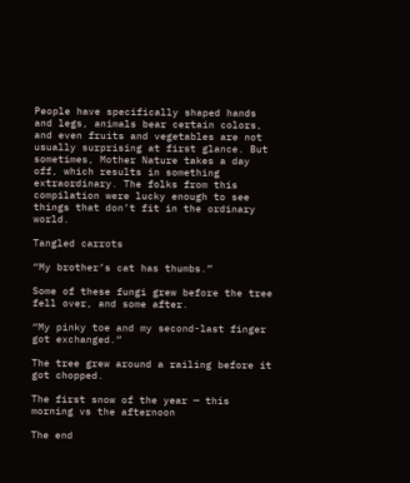People have specifically shaped hands and legs, animals bear certain colors, and even fruits and vegetables are not usually surprising at first glance. But sometimes, Mother Nature takes a day off, which results in something extraordinary. The folks from this compilation were lucky enough to see things that don’t fit in the ordinary world.

Tangled carrots

“My brother’s cat has thumbs.”

Some of these fungi grew before the tree fell over, and some after.

“My pinky toe and my second-last finger got exchanged.”

The tree grew around a railing before it got chopped.

The first snow of the year — this morning vs the afternoon

The end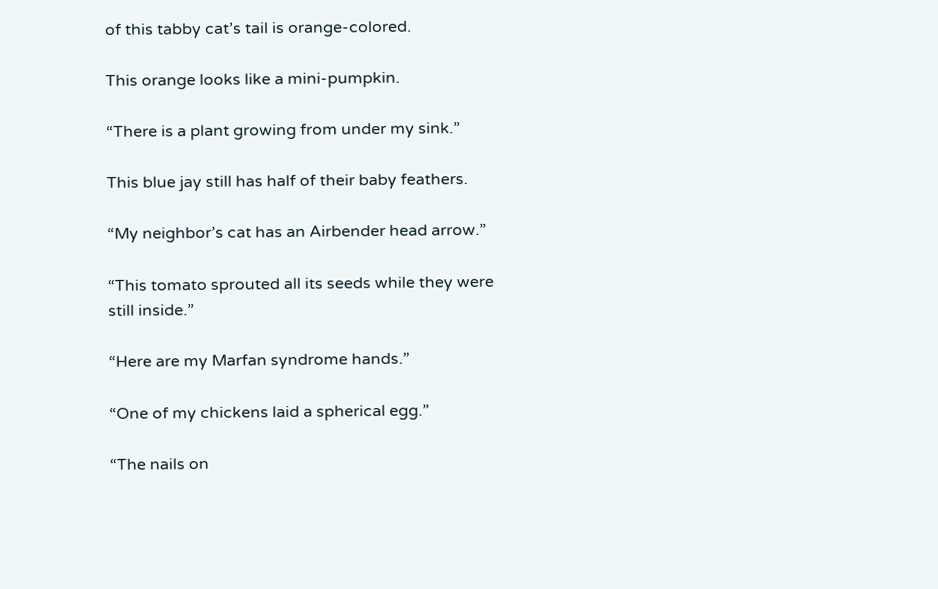of this tabby cat’s tail is orange-colored.

This orange looks like a mini-pumpkin.

“There is a plant growing from under my sink.”

This blue jay still has half of their baby feathers.

“My neighbor’s cat has an Airbender head arrow.”

“This tomato sprouted all its seeds while they were still inside.”

“Here are my Marfan syndrome hands.”

“One of my chickens laid a spherical egg.”

“The nails on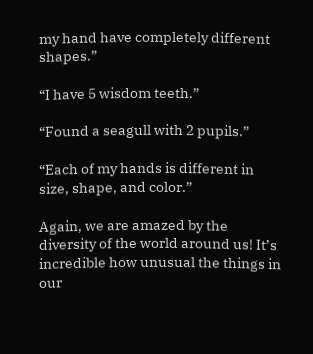my hand have completely different shapes.”

“I have 5 wisdom teeth.”

“Found a seagull with 2 pupils.”

“Each of my hands is different in size, shape, and color.”

Again, we are amazed by the diversity of the world around us! It’s incredible how unusual the things in our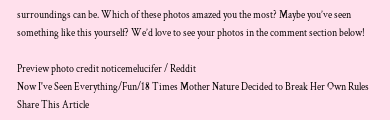surroundings can be. Which of these photos amazed you the most? Maybe you’ve seen something like this yourself? We’d love to see your photos in the comment section below!

Preview photo credit noticemelucifer / Reddit
Now I've Seen Everything/Fun/18 Times Mother Nature Decided to Break Her Own Rules
Share This Article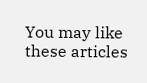You may like these articles